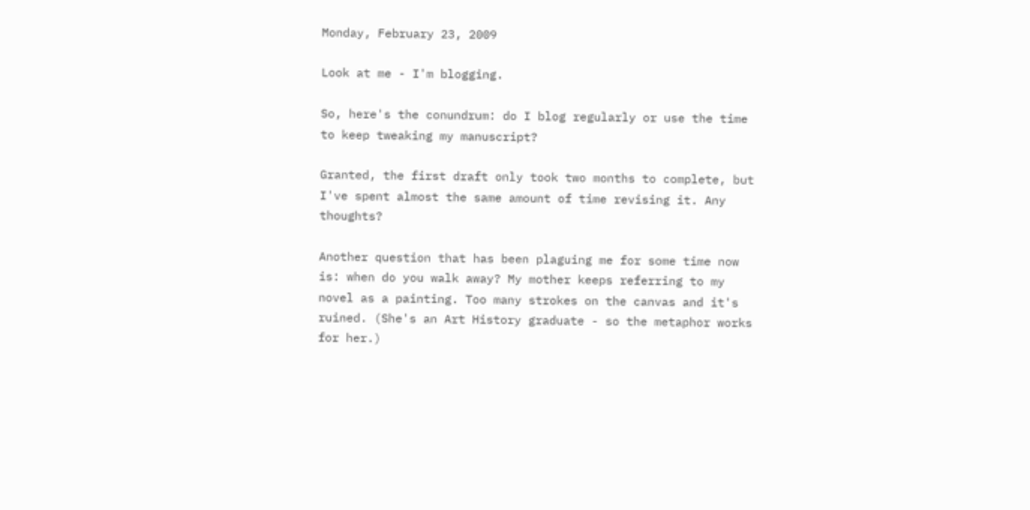Monday, February 23, 2009

Look at me - I'm blogging.

So, here's the conundrum: do I blog regularly or use the time to keep tweaking my manuscript?

Granted, the first draft only took two months to complete, but I've spent almost the same amount of time revising it. Any thoughts?

Another question that has been plaguing me for some time now is: when do you walk away? My mother keeps referring to my novel as a painting. Too many strokes on the canvas and it's ruined. (She's an Art History graduate - so the metaphor works for her.)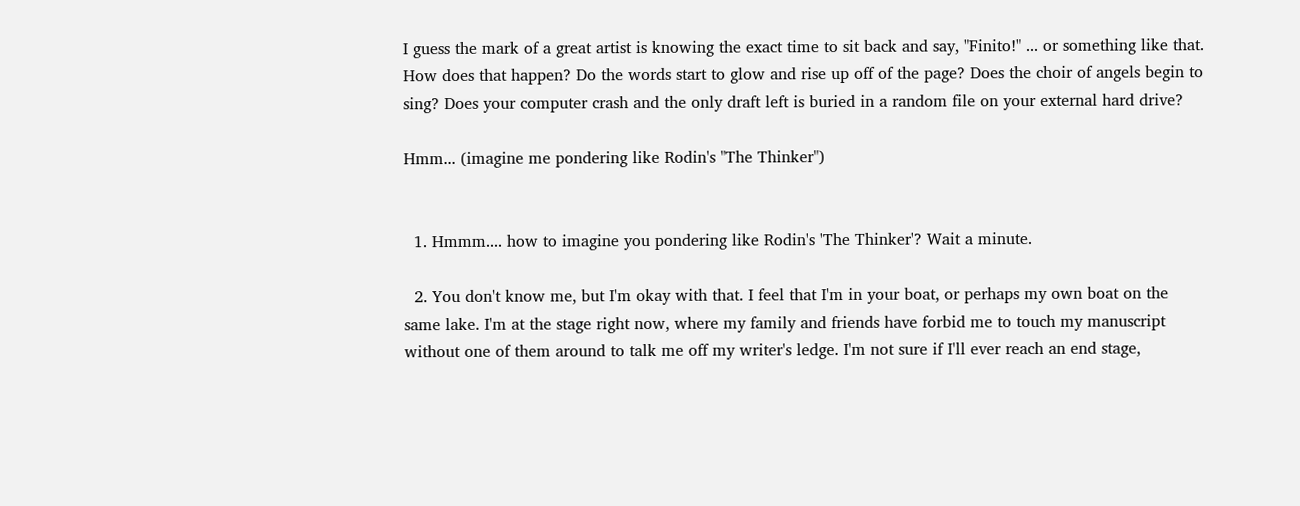I guess the mark of a great artist is knowing the exact time to sit back and say, "Finito!" ... or something like that. How does that happen? Do the words start to glow and rise up off of the page? Does the choir of angels begin to sing? Does your computer crash and the only draft left is buried in a random file on your external hard drive?

Hmm... (imagine me pondering like Rodin's "The Thinker")


  1. Hmmm.... how to imagine you pondering like Rodin's 'The Thinker'? Wait a minute.

  2. You don't know me, but I'm okay with that. I feel that I'm in your boat, or perhaps my own boat on the same lake. I'm at the stage right now, where my family and friends have forbid me to touch my manuscript without one of them around to talk me off my writer's ledge. I'm not sure if I'll ever reach an end stage,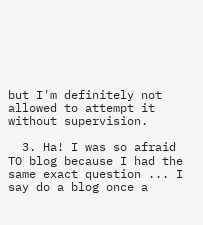but I'm definitely not allowed to attempt it without supervision.

  3. Ha! I was so afraid TO blog because I had the same exact question ... I say do a blog once a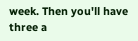week. Then you'll have three a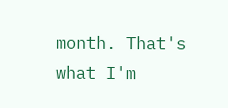month. That's what I'm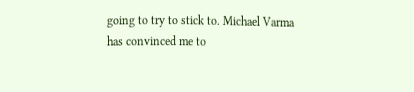going to try to stick to. Michael Varma has convinced me to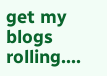get my blogs rolling....